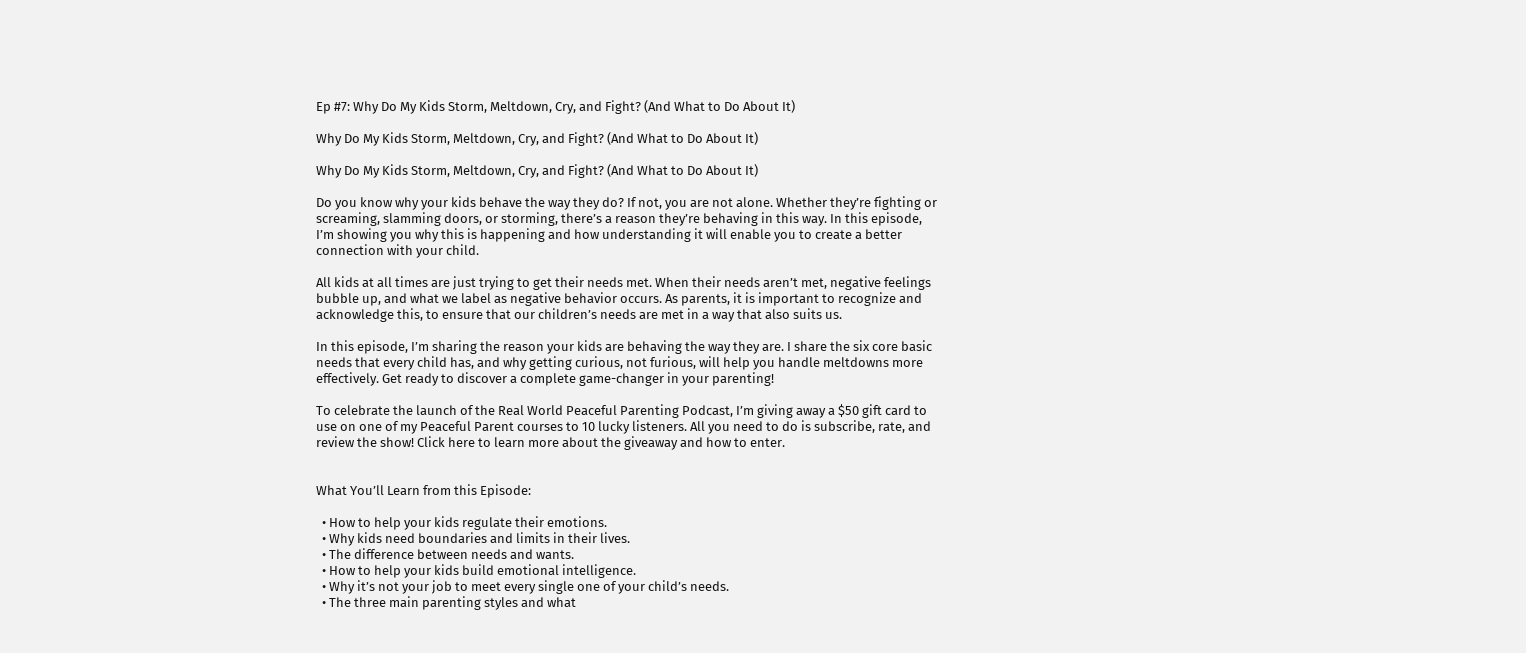Ep #7: Why Do My Kids Storm, Meltdown, Cry, and Fight? (And What to Do About It)

Why Do My Kids Storm, Meltdown, Cry, and Fight? (And What to Do About It)

Why Do My Kids Storm, Meltdown, Cry, and Fight? (And What to Do About It)

Do you know why your kids behave the way they do? If not, you are not alone. Whether they’re fighting or screaming, slamming doors, or storming, there’s a reason they’re behaving in this way. In this episode, I’m showing you why this is happening and how understanding it will enable you to create a better connection with your child.

All kids at all times are just trying to get their needs met. When their needs aren’t met, negative feelings bubble up, and what we label as negative behavior occurs. As parents, it is important to recognize and acknowledge this, to ensure that our children’s needs are met in a way that also suits us.

In this episode, I’m sharing the reason your kids are behaving the way they are. I share the six core basic needs that every child has, and why getting curious, not furious, will help you handle meltdowns more effectively. Get ready to discover a complete game-changer in your parenting!

To celebrate the launch of the Real World Peaceful Parenting Podcast, I’m giving away a $50 gift card to use on one of my Peaceful Parent courses to 10 lucky listeners. All you need to do is subscribe, rate, and review the show! Click here to learn more about the giveaway and how to enter.


What You’ll Learn from this Episode:

  • How to help your kids regulate their emotions.
  • Why kids need boundaries and limits in their lives.
  • The difference between needs and wants.
  • How to help your kids build emotional intelligence.
  • Why it’s not your job to meet every single one of your child’s needs.
  • The three main parenting styles and what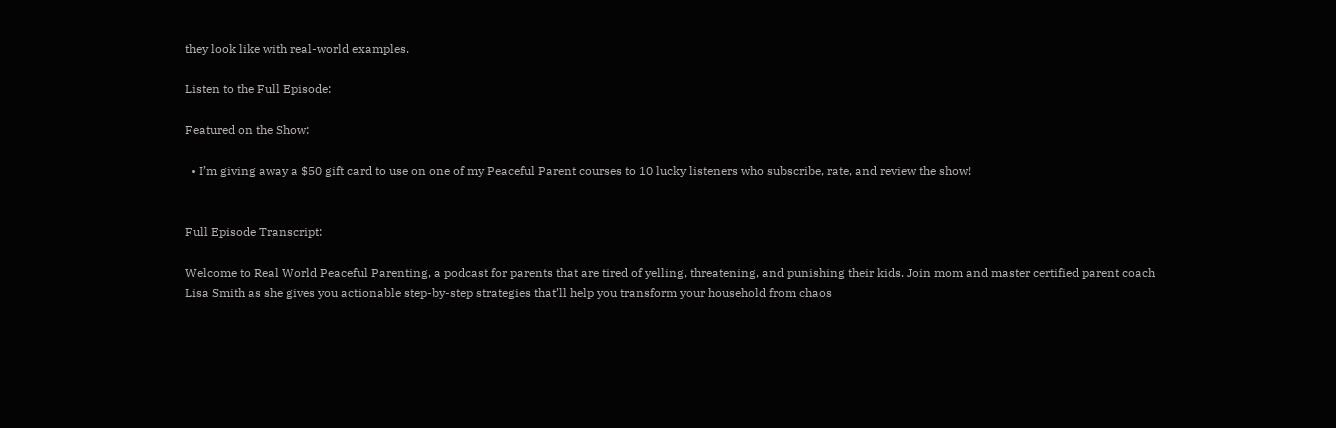they look like with real-world examples.

Listen to the Full Episode:

Featured on the Show:

  • I’m giving away a $50 gift card to use on one of my Peaceful Parent courses to 10 lucky listeners who subscribe, rate, and review the show!


Full Episode Transcript:

Welcome to Real World Peaceful Parenting, a podcast for parents that are tired of yelling, threatening, and punishing their kids. Join mom and master certified parent coach Lisa Smith as she gives you actionable step-by-step strategies that’ll help you transform your household from chaos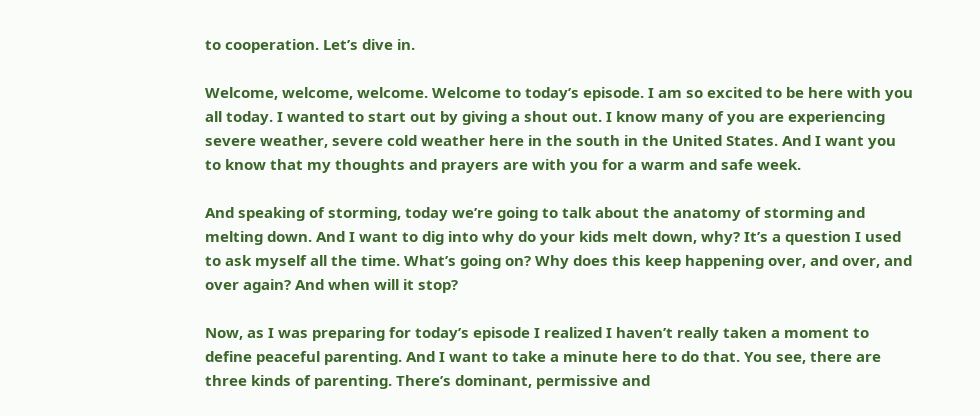to cooperation. Let’s dive in.

Welcome, welcome, welcome. Welcome to today’s episode. I am so excited to be here with you all today. I wanted to start out by giving a shout out. I know many of you are experiencing severe weather, severe cold weather here in the south in the United States. And I want you to know that my thoughts and prayers are with you for a warm and safe week.

And speaking of storming, today we’re going to talk about the anatomy of storming and melting down. And I want to dig into why do your kids melt down, why? It’s a question I used to ask myself all the time. What’s going on? Why does this keep happening over, and over, and over again? And when will it stop?

Now, as I was preparing for today’s episode I realized I haven’t really taken a moment to define peaceful parenting. And I want to take a minute here to do that. You see, there are three kinds of parenting. There’s dominant, permissive and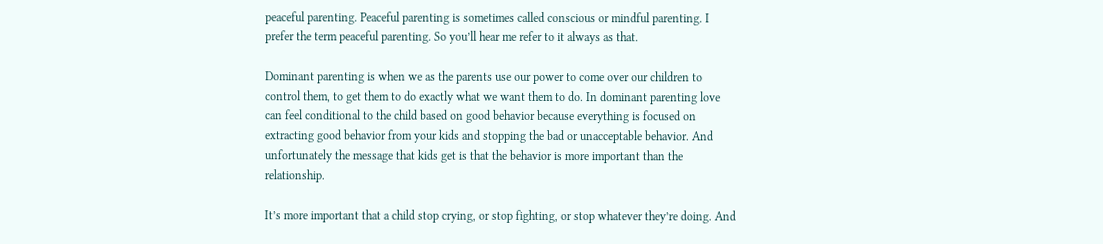peaceful parenting. Peaceful parenting is sometimes called conscious or mindful parenting. I prefer the term peaceful parenting. So you’ll hear me refer to it always as that.

Dominant parenting is when we as the parents use our power to come over our children to control them, to get them to do exactly what we want them to do. In dominant parenting love can feel conditional to the child based on good behavior because everything is focused on extracting good behavior from your kids and stopping the bad or unacceptable behavior. And unfortunately the message that kids get is that the behavior is more important than the relationship.

It’s more important that a child stop crying, or stop fighting, or stop whatever they’re doing. And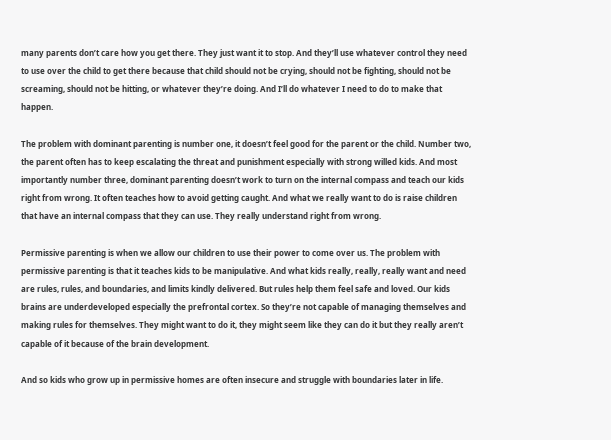many parents don’t care how you get there. They just want it to stop. And they’ll use whatever control they need to use over the child to get there because that child should not be crying, should not be fighting, should not be screaming, should not be hitting, or whatever they’re doing. And I’ll do whatever I need to do to make that happen.

The problem with dominant parenting is number one, it doesn’t feel good for the parent or the child. Number two, the parent often has to keep escalating the threat and punishment especially with strong willed kids. And most importantly number three, dominant parenting doesn’t work to turn on the internal compass and teach our kids right from wrong. It often teaches how to avoid getting caught. And what we really want to do is raise children that have an internal compass that they can use. They really understand right from wrong.

Permissive parenting is when we allow our children to use their power to come over us. The problem with permissive parenting is that it teaches kids to be manipulative. And what kids really, really, really want and need are rules, rules, and boundaries, and limits kindly delivered. But rules help them feel safe and loved. Our kids brains are underdeveloped especially the prefrontal cortex. So they’re not capable of managing themselves and making rules for themselves. They might want to do it, they might seem like they can do it but they really aren’t capable of it because of the brain development.

And so kids who grow up in permissive homes are often insecure and struggle with boundaries later in life.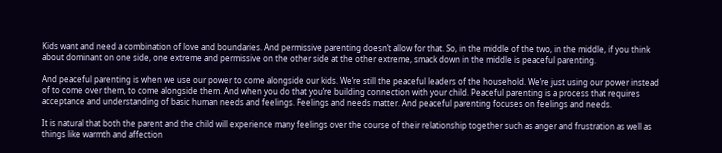Kids want and need a combination of love and boundaries. And permissive parenting doesn’t allow for that. So, in the middle of the two, in the middle, if you think about dominant on one side, one extreme and permissive on the other side at the other extreme, smack down in the middle is peaceful parenting.

And peaceful parenting is when we use our power to come alongside our kids. We’re still the peaceful leaders of the household. We’re just using our power instead of to come over them, to come alongside them. And when you do that you’re building connection with your child. Peaceful parenting is a process that requires acceptance and understanding of basic human needs and feelings. Feelings and needs matter. And peaceful parenting focuses on feelings and needs.

It is natural that both the parent and the child will experience many feelings over the course of their relationship together such as anger and frustration as well as things like warmth and affection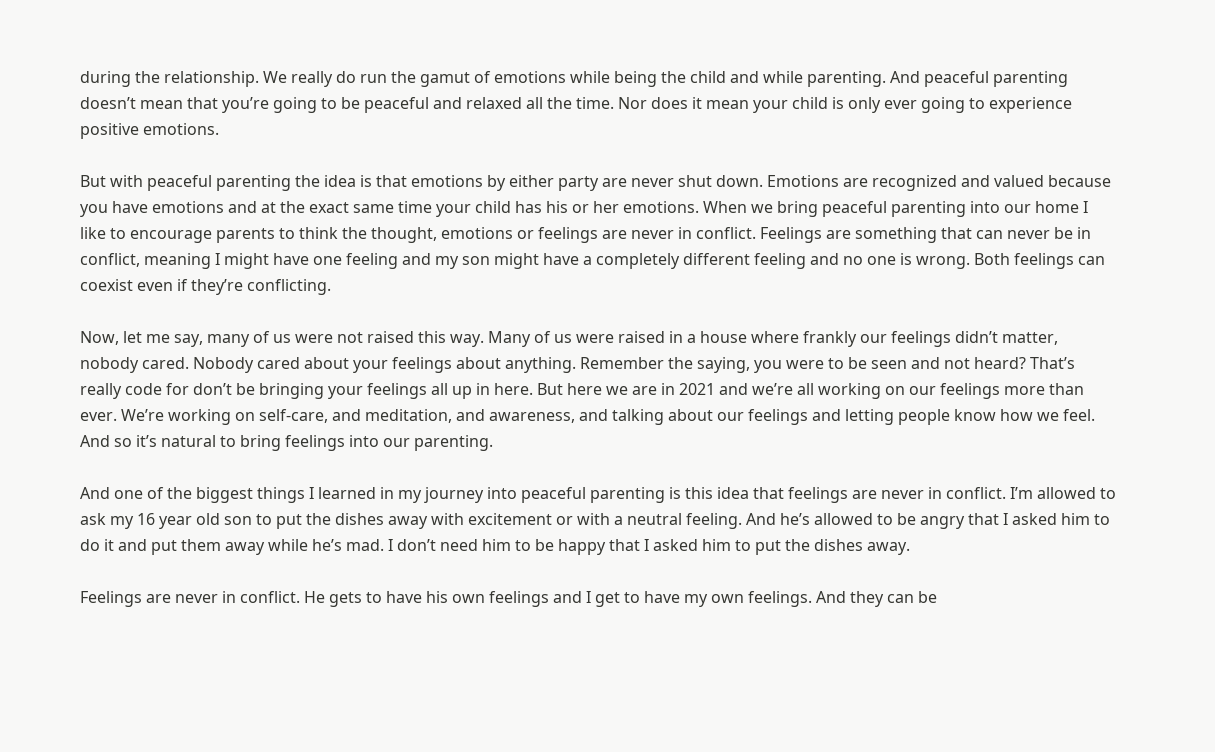during the relationship. We really do run the gamut of emotions while being the child and while parenting. And peaceful parenting doesn’t mean that you’re going to be peaceful and relaxed all the time. Nor does it mean your child is only ever going to experience positive emotions.

But with peaceful parenting the idea is that emotions by either party are never shut down. Emotions are recognized and valued because you have emotions and at the exact same time your child has his or her emotions. When we bring peaceful parenting into our home I like to encourage parents to think the thought, emotions or feelings are never in conflict. Feelings are something that can never be in conflict, meaning I might have one feeling and my son might have a completely different feeling and no one is wrong. Both feelings can coexist even if they’re conflicting.

Now, let me say, many of us were not raised this way. Many of us were raised in a house where frankly our feelings didn’t matter, nobody cared. Nobody cared about your feelings about anything. Remember the saying, you were to be seen and not heard? That’s really code for don’t be bringing your feelings all up in here. But here we are in 2021 and we’re all working on our feelings more than ever. We’re working on self-care, and meditation, and awareness, and talking about our feelings and letting people know how we feel. And so it’s natural to bring feelings into our parenting.

And one of the biggest things I learned in my journey into peaceful parenting is this idea that feelings are never in conflict. I’m allowed to ask my 16 year old son to put the dishes away with excitement or with a neutral feeling. And he’s allowed to be angry that I asked him to do it and put them away while he’s mad. I don’t need him to be happy that I asked him to put the dishes away.

Feelings are never in conflict. He gets to have his own feelings and I get to have my own feelings. And they can be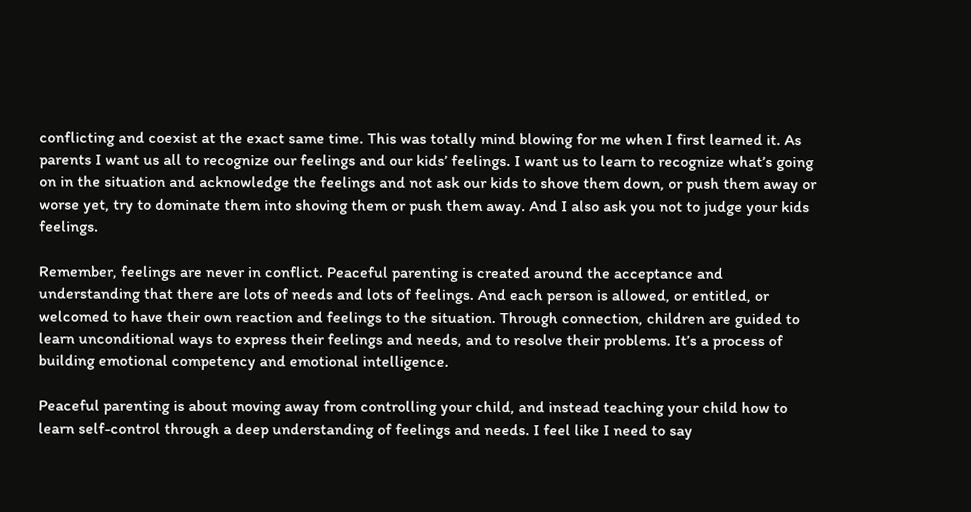conflicting and coexist at the exact same time. This was totally mind blowing for me when I first learned it. As parents I want us all to recognize our feelings and our kids’ feelings. I want us to learn to recognize what’s going on in the situation and acknowledge the feelings and not ask our kids to shove them down, or push them away or worse yet, try to dominate them into shoving them or push them away. And I also ask you not to judge your kids feelings.

Remember, feelings are never in conflict. Peaceful parenting is created around the acceptance and understanding that there are lots of needs and lots of feelings. And each person is allowed, or entitled, or welcomed to have their own reaction and feelings to the situation. Through connection, children are guided to learn unconditional ways to express their feelings and needs, and to resolve their problems. It’s a process of building emotional competency and emotional intelligence.

Peaceful parenting is about moving away from controlling your child, and instead teaching your child how to learn self-control through a deep understanding of feelings and needs. I feel like I need to say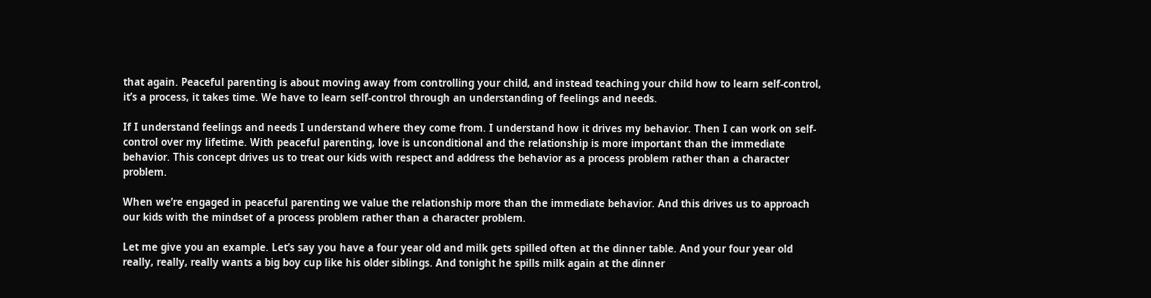that again. Peaceful parenting is about moving away from controlling your child, and instead teaching your child how to learn self-control, it’s a process, it takes time. We have to learn self-control through an understanding of feelings and needs.

If I understand feelings and needs I understand where they come from. I understand how it drives my behavior. Then I can work on self-control over my lifetime. With peaceful parenting, love is unconditional and the relationship is more important than the immediate behavior. This concept drives us to treat our kids with respect and address the behavior as a process problem rather than a character problem.

When we’re engaged in peaceful parenting we value the relationship more than the immediate behavior. And this drives us to approach our kids with the mindset of a process problem rather than a character problem.

Let me give you an example. Let’s say you have a four year old and milk gets spilled often at the dinner table. And your four year old really, really, really wants a big boy cup like his older siblings. And tonight he spills milk again at the dinner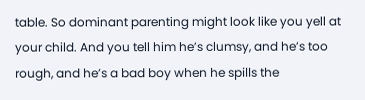table. So dominant parenting might look like you yell at your child. And you tell him he’s clumsy, and he’s too rough, and he’s a bad boy when he spills the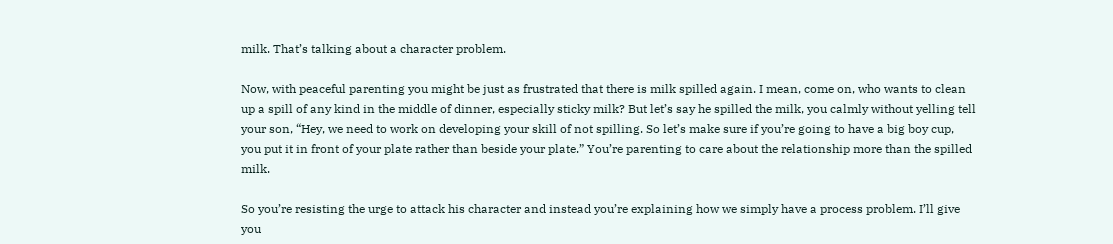milk. That’s talking about a character problem.

Now, with peaceful parenting you might be just as frustrated that there is milk spilled again. I mean, come on, who wants to clean up a spill of any kind in the middle of dinner, especially sticky milk? But let’s say he spilled the milk, you calmly without yelling tell your son, “Hey, we need to work on developing your skill of not spilling. So let’s make sure if you’re going to have a big boy cup, you put it in front of your plate rather than beside your plate.” You’re parenting to care about the relationship more than the spilled milk.

So you’re resisting the urge to attack his character and instead you’re explaining how we simply have a process problem. I’ll give you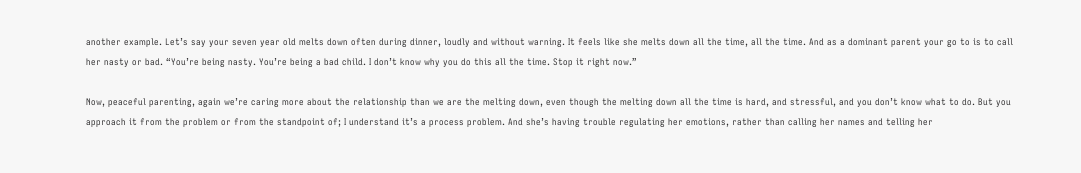another example. Let’s say your seven year old melts down often during dinner, loudly and without warning. It feels like she melts down all the time, all the time. And as a dominant parent your go to is to call her nasty or bad. “You’re being nasty. You’re being a bad child. I don’t know why you do this all the time. Stop it right now.”

Now, peaceful parenting, again we’re caring more about the relationship than we are the melting down, even though the melting down all the time is hard, and stressful, and you don’t know what to do. But you approach it from the problem or from the standpoint of; I understand it’s a process problem. And she’s having trouble regulating her emotions, rather than calling her names and telling her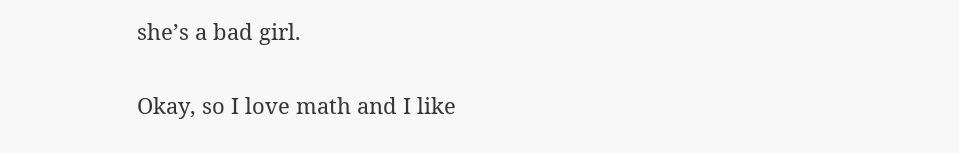she’s a bad girl.

Okay, so I love math and I like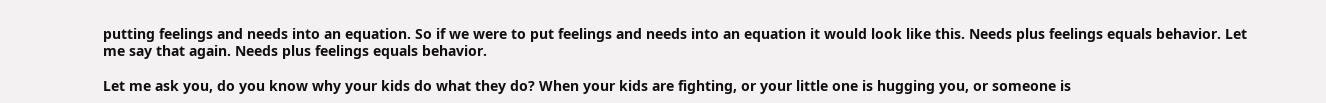putting feelings and needs into an equation. So if we were to put feelings and needs into an equation it would look like this. Needs plus feelings equals behavior. Let me say that again. Needs plus feelings equals behavior.

Let me ask you, do you know why your kids do what they do? When your kids are fighting, or your little one is hugging you, or someone is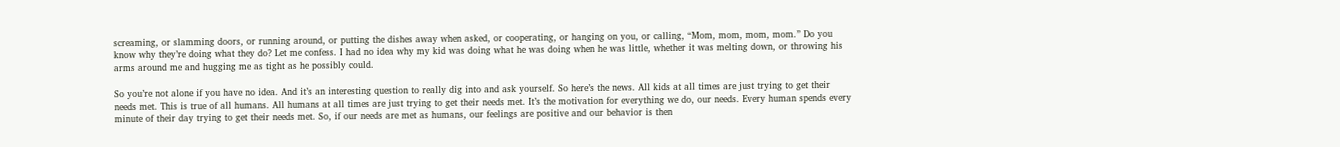screaming, or slamming doors, or running around, or putting the dishes away when asked, or cooperating, or hanging on you, or calling, “Mom, mom, mom, mom.” Do you know why they’re doing what they do? Let me confess. I had no idea why my kid was doing what he was doing when he was little, whether it was melting down, or throwing his arms around me and hugging me as tight as he possibly could.

So you’re not alone if you have no idea. And it’s an interesting question to really dig into and ask yourself. So here’s the news. All kids at all times are just trying to get their needs met. This is true of all humans. All humans at all times are just trying to get their needs met. It’s the motivation for everything we do, our needs. Every human spends every minute of their day trying to get their needs met. So, if our needs are met as humans, our feelings are positive and our behavior is then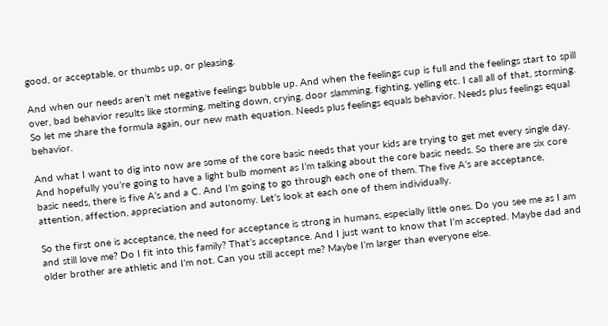good, or acceptable, or thumbs up, or pleasing.

And when our needs aren’t met negative feelings bubble up. And when the feelings cup is full and the feelings start to spill over, bad behavior results like storming, melting down, crying, door slamming, fighting, yelling etc. I call all of that, storming. So let me share the formula again, our new math equation. Needs plus feelings equals behavior. Needs plus feelings equal behavior.

And what I want to dig into now are some of the core basic needs that your kids are trying to get met every single day. And hopefully you’re going to have a light bulb moment as I’m talking about the core basic needs. So there are six core basic needs, there is five A’s and a C. And I’m going to go through each one of them. The five A’s are acceptance, attention, affection, appreciation and autonomy. Let’s look at each one of them individually.

So the first one is acceptance, the need for acceptance is strong in humans, especially little ones. Do you see me as I am and still love me? Do I fit into this family? That’s acceptance. And I just want to know that I’m accepted. Maybe dad and older brother are athletic and I’m not. Can you still accept me? Maybe I’m larger than everyone else.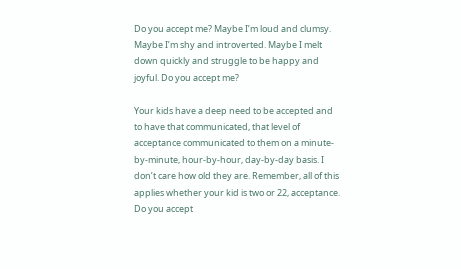Do you accept me? Maybe I’m loud and clumsy. Maybe I’m shy and introverted. Maybe I melt down quickly and struggle to be happy and joyful. Do you accept me?

Your kids have a deep need to be accepted and to have that communicated, that level of acceptance communicated to them on a minute-by-minute, hour-by-hour, day-by-day basis. I don’t care how old they are. Remember, all of this applies whether your kid is two or 22, acceptance. Do you accept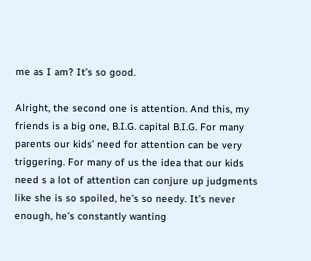me as I am? It’s so good.

Alright, the second one is attention. And this, my friends is a big one, B.I.G. capital B.I.G. For many parents our kids’ need for attention can be very triggering. For many of us the idea that our kids need s a lot of attention can conjure up judgments like she is so spoiled, he’s so needy. It’s never enough, he’s constantly wanting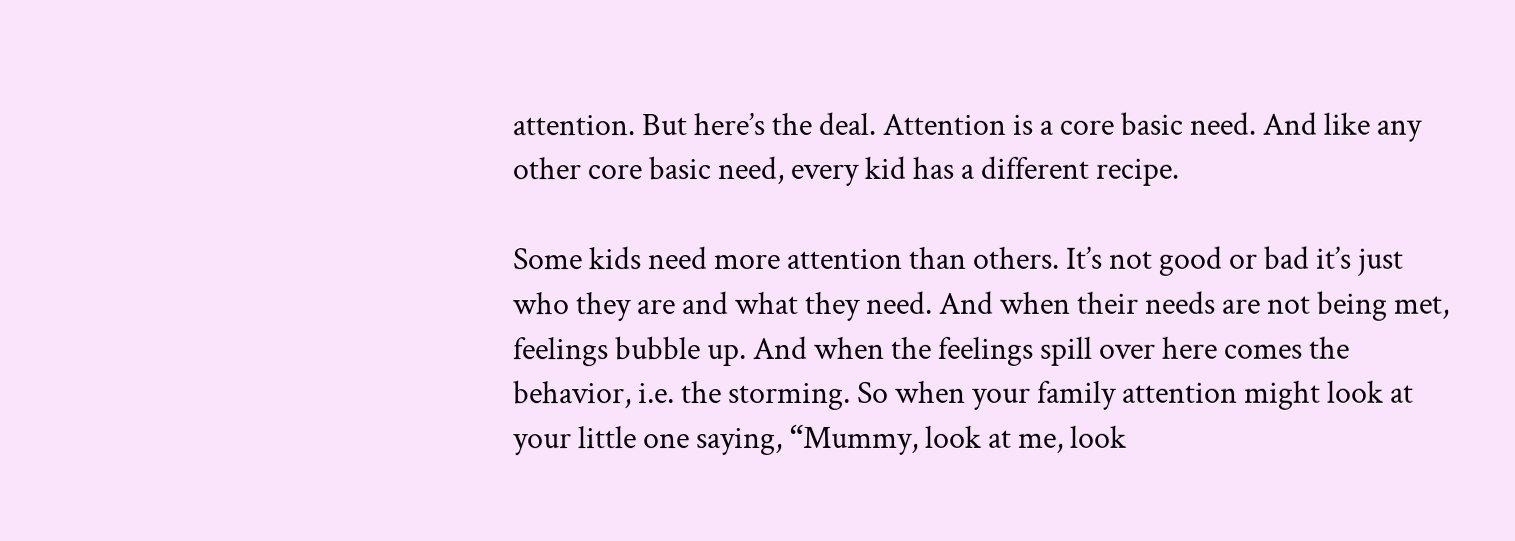attention. But here’s the deal. Attention is a core basic need. And like any other core basic need, every kid has a different recipe.

Some kids need more attention than others. It’s not good or bad it’s just who they are and what they need. And when their needs are not being met, feelings bubble up. And when the feelings spill over here comes the behavior, i.e. the storming. So when your family attention might look at your little one saying, “Mummy, look at me, look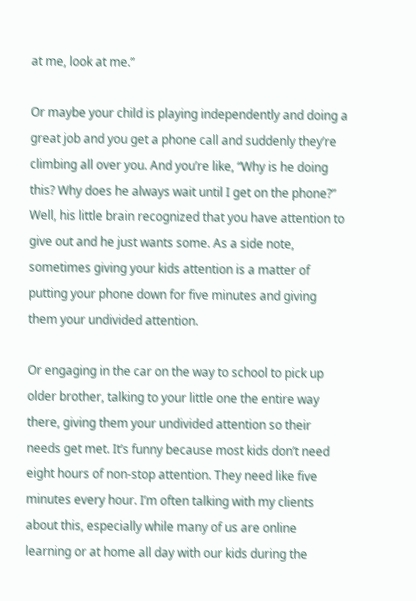at me, look at me.”

Or maybe your child is playing independently and doing a great job and you get a phone call and suddenly they’re climbing all over you. And you’re like, “Why is he doing this? Why does he always wait until I get on the phone?” Well, his little brain recognized that you have attention to give out and he just wants some. As a side note, sometimes giving your kids attention is a matter of putting your phone down for five minutes and giving them your undivided attention.

Or engaging in the car on the way to school to pick up older brother, talking to your little one the entire way there, giving them your undivided attention so their needs get met. It’s funny because most kids don’t need eight hours of non-stop attention. They need like five minutes every hour. I’m often talking with my clients about this, especially while many of us are online learning or at home all day with our kids during the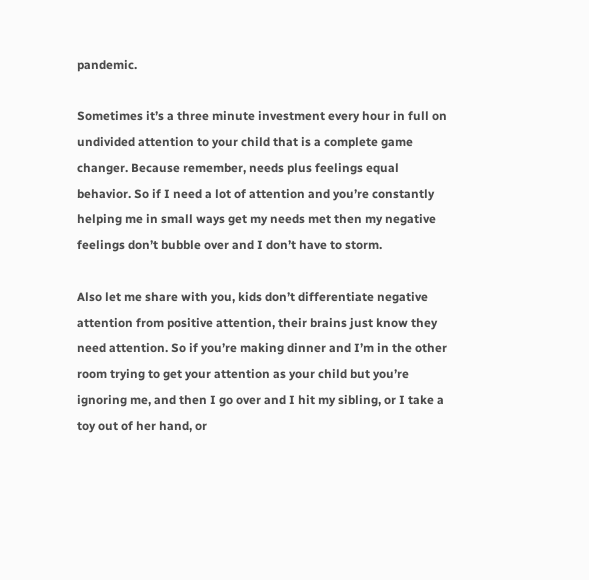pandemic.

Sometimes it’s a three minute investment every hour in full on undivided attention to your child that is a complete game changer. Because remember, needs plus feelings equal behavior. So if I need a lot of attention and you’re constantly helping me in small ways get my needs met then my negative feelings don’t bubble over and I don’t have to storm.

Also let me share with you, kids don’t differentiate negative attention from positive attention, their brains just know they need attention. So if you’re making dinner and I’m in the other room trying to get your attention as your child but you’re ignoring me, and then I go over and I hit my sibling, or I take a toy out of her hand, or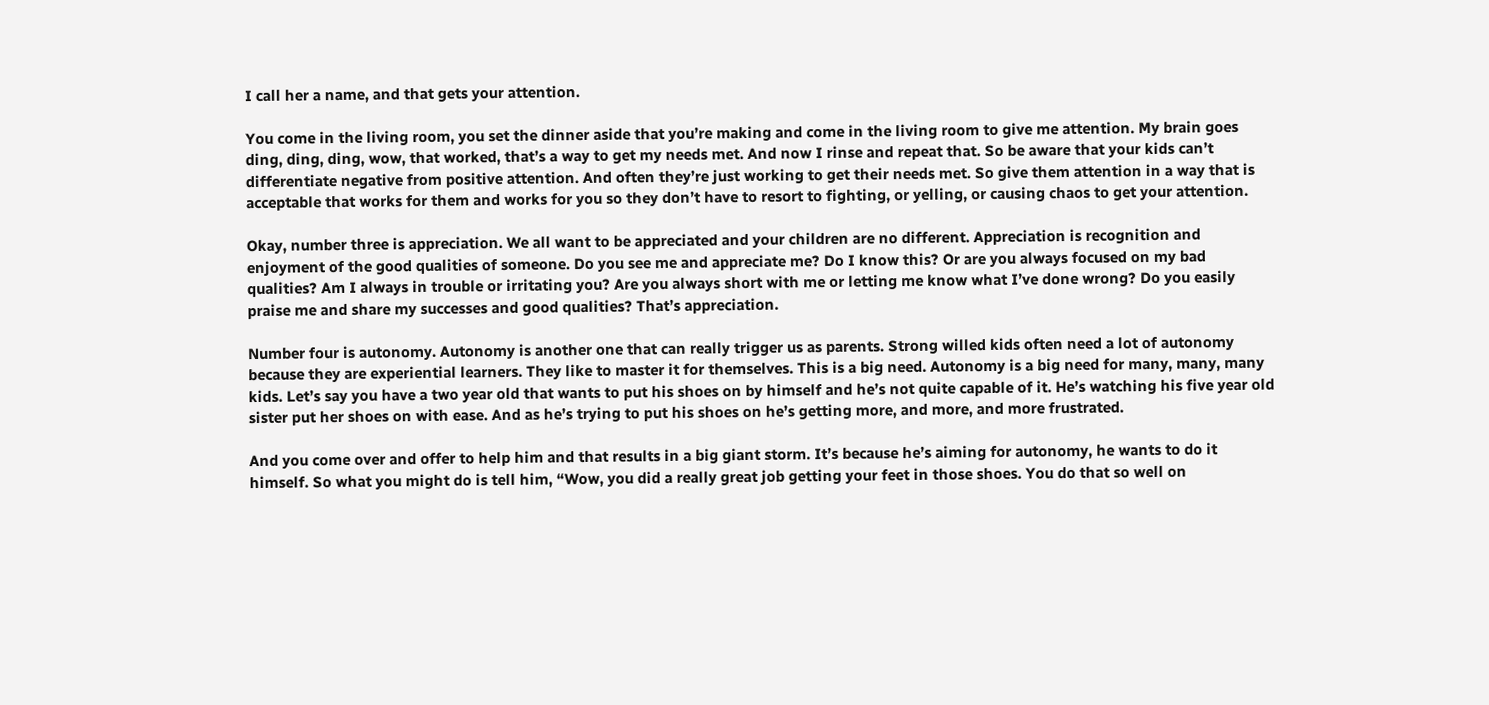I call her a name, and that gets your attention.

You come in the living room, you set the dinner aside that you’re making and come in the living room to give me attention. My brain goes ding, ding, ding, wow, that worked, that’s a way to get my needs met. And now I rinse and repeat that. So be aware that your kids can’t differentiate negative from positive attention. And often they’re just working to get their needs met. So give them attention in a way that is acceptable that works for them and works for you so they don’t have to resort to fighting, or yelling, or causing chaos to get your attention.

Okay, number three is appreciation. We all want to be appreciated and your children are no different. Appreciation is recognition and enjoyment of the good qualities of someone. Do you see me and appreciate me? Do I know this? Or are you always focused on my bad qualities? Am I always in trouble or irritating you? Are you always short with me or letting me know what I’ve done wrong? Do you easily praise me and share my successes and good qualities? That’s appreciation.

Number four is autonomy. Autonomy is another one that can really trigger us as parents. Strong willed kids often need a lot of autonomy because they are experiential learners. They like to master it for themselves. This is a big need. Autonomy is a big need for many, many, many kids. Let’s say you have a two year old that wants to put his shoes on by himself and he’s not quite capable of it. He’s watching his five year old sister put her shoes on with ease. And as he’s trying to put his shoes on he’s getting more, and more, and more frustrated.

And you come over and offer to help him and that results in a big giant storm. It’s because he’s aiming for autonomy, he wants to do it himself. So what you might do is tell him, “Wow, you did a really great job getting your feet in those shoes. You do that so well on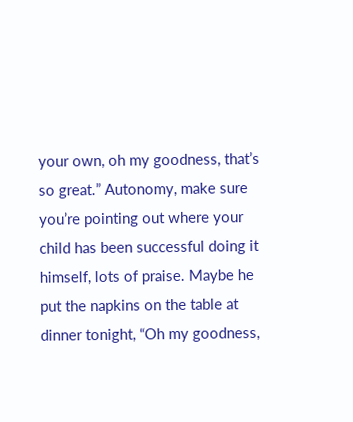your own, oh my goodness, that’s so great.” Autonomy, make sure you’re pointing out where your child has been successful doing it himself, lots of praise. Maybe he put the napkins on the table at dinner tonight, “Oh my goodness,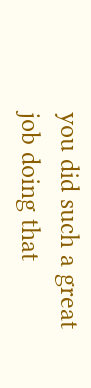you did such a great job doing that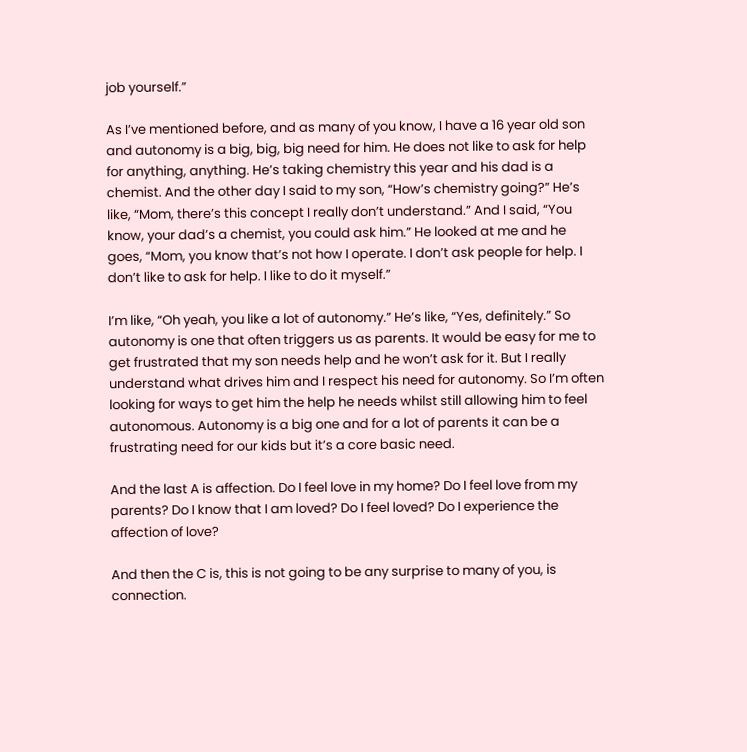job yourself.”

As I’ve mentioned before, and as many of you know, I have a 16 year old son and autonomy is a big, big, big need for him. He does not like to ask for help for anything, anything. He’s taking chemistry this year and his dad is a chemist. And the other day I said to my son, “How’s chemistry going?” He’s like, “Mom, there’s this concept I really don’t understand.” And I said, “You know, your dad’s a chemist, you could ask him.” He looked at me and he goes, “Mom, you know that’s not how I operate. I don’t ask people for help. I don’t like to ask for help. I like to do it myself.”

I’m like, “Oh yeah, you like a lot of autonomy.” He’s like, “Yes, definitely.” So autonomy is one that often triggers us as parents. It would be easy for me to get frustrated that my son needs help and he won’t ask for it. But I really understand what drives him and I respect his need for autonomy. So I’m often looking for ways to get him the help he needs whilst still allowing him to feel autonomous. Autonomy is a big one and for a lot of parents it can be a frustrating need for our kids but it’s a core basic need.

And the last A is affection. Do I feel love in my home? Do I feel love from my parents? Do I know that I am loved? Do I feel loved? Do I experience the affection of love?

And then the C is, this is not going to be any surprise to many of you, is connection.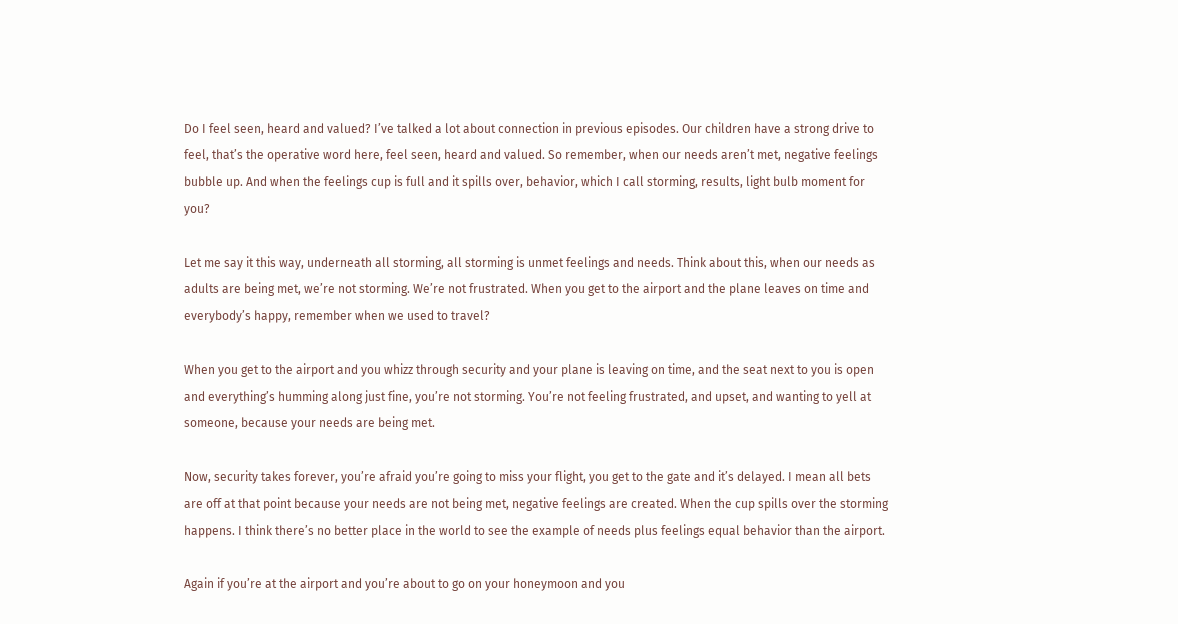Do I feel seen, heard and valued? I’ve talked a lot about connection in previous episodes. Our children have a strong drive to feel, that’s the operative word here, feel seen, heard and valued. So remember, when our needs aren’t met, negative feelings bubble up. And when the feelings cup is full and it spills over, behavior, which I call storming, results, light bulb moment for you?

Let me say it this way, underneath all storming, all storming is unmet feelings and needs. Think about this, when our needs as adults are being met, we’re not storming. We’re not frustrated. When you get to the airport and the plane leaves on time and everybody’s happy, remember when we used to travel?

When you get to the airport and you whizz through security and your plane is leaving on time, and the seat next to you is open and everything’s humming along just fine, you’re not storming. You’re not feeling frustrated, and upset, and wanting to yell at someone, because your needs are being met.

Now, security takes forever, you’re afraid you’re going to miss your flight, you get to the gate and it’s delayed. I mean all bets are off at that point because your needs are not being met, negative feelings are created. When the cup spills over the storming happens. I think there’s no better place in the world to see the example of needs plus feelings equal behavior than the airport.

Again if you’re at the airport and you’re about to go on your honeymoon and you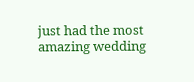just had the most amazing wedding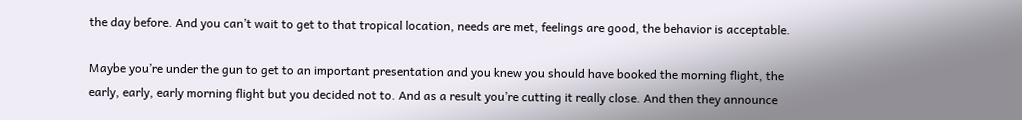the day before. And you can’t wait to get to that tropical location, needs are met, feelings are good, the behavior is acceptable.

Maybe you’re under the gun to get to an important presentation and you knew you should have booked the morning flight, the early, early, early morning flight but you decided not to. And as a result you’re cutting it really close. And then they announce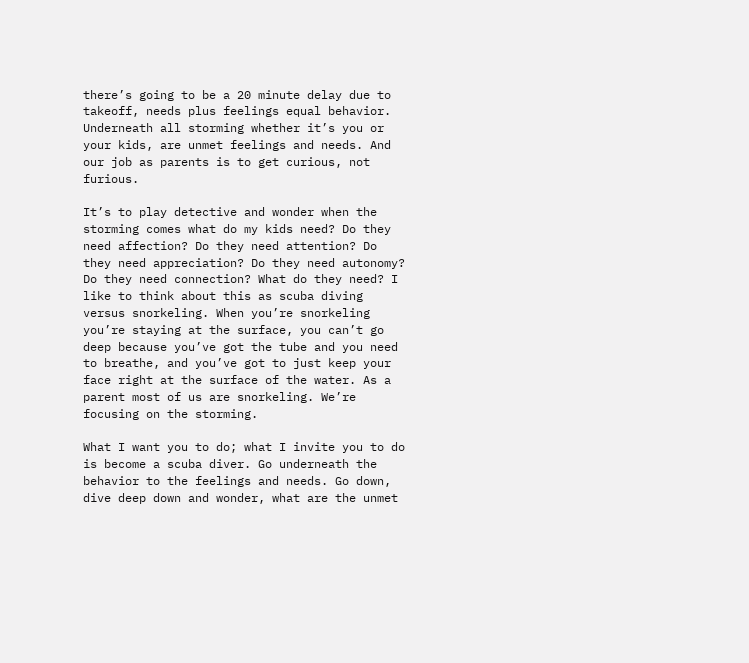there’s going to be a 20 minute delay due to takeoff, needs plus feelings equal behavior. Underneath all storming whether it’s you or your kids, are unmet feelings and needs. And our job as parents is to get curious, not furious.

It’s to play detective and wonder when the storming comes what do my kids need? Do they need affection? Do they need attention? Do they need appreciation? Do they need autonomy? Do they need connection? What do they need? I like to think about this as scuba diving versus snorkeling. When you’re snorkeling you’re staying at the surface, you can’t go deep because you’ve got the tube and you need to breathe, and you’ve got to just keep your face right at the surface of the water. As a parent most of us are snorkeling. We’re focusing on the storming.

What I want you to do; what I invite you to do is become a scuba diver. Go underneath the behavior to the feelings and needs. Go down, dive deep down and wonder, what are the unmet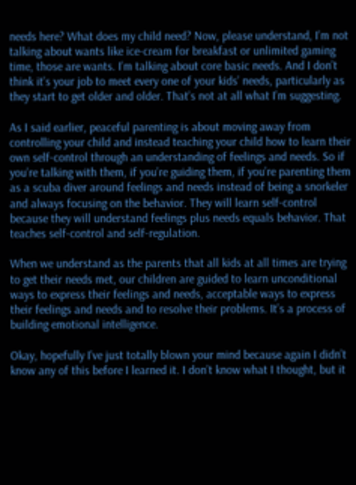needs here? What does my child need? Now, please understand, I’m not talking about wants like ice-cream for breakfast or unlimited gaming time, those are wants. I’m talking about core basic needs. And I don’t think it’s your job to meet every one of your kids’ needs, particularly as they start to get older and older. That’s not at all what I’m suggesting.

As I said earlier, peaceful parenting is about moving away from controlling your child and instead teaching your child how to learn their own self-control through an understanding of feelings and needs. So if you’re talking with them, if you’re guiding them, if you’re parenting them as a scuba diver around feelings and needs instead of being a snorkeler and always focusing on the behavior. They will learn self-control because they will understand feelings plus needs equals behavior. That teaches self-control and self-regulation.

When we understand as the parents that all kids at all times are trying to get their needs met, our children are guided to learn unconditional ways to express their feelings and needs, acceptable ways to express their feelings and needs and to resolve their problems. It’s a process of building emotional intelligence.

Okay, hopefully I’ve just totally blown your mind because again I didn’t know any of this before I learned it. I don’t know what I thought, but it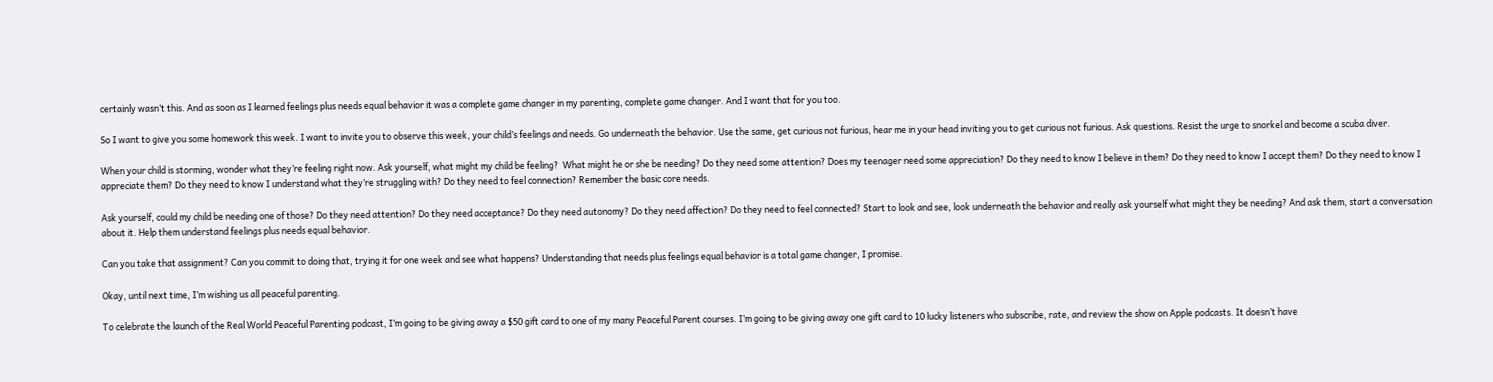certainly wasn’t this. And as soon as I learned feelings plus needs equal behavior it was a complete game changer in my parenting, complete game changer. And I want that for you too.

So I want to give you some homework this week. I want to invite you to observe this week, your child’s feelings and needs. Go underneath the behavior. Use the same, get curious not furious, hear me in your head inviting you to get curious not furious. Ask questions. Resist the urge to snorkel and become a scuba diver.

When your child is storming, wonder what they’re feeling right now. Ask yourself, what might my child be feeling?  What might he or she be needing? Do they need some attention? Does my teenager need some appreciation? Do they need to know I believe in them? Do they need to know I accept them? Do they need to know I appreciate them? Do they need to know I understand what they’re struggling with? Do they need to feel connection? Remember the basic core needs.

Ask yourself, could my child be needing one of those? Do they need attention? Do they need acceptance? Do they need autonomy? Do they need affection? Do they need to feel connected? Start to look and see, look underneath the behavior and really ask yourself what might they be needing? And ask them, start a conversation about it. Help them understand feelings plus needs equal behavior.

Can you take that assignment? Can you commit to doing that, trying it for one week and see what happens? Understanding that needs plus feelings equal behavior is a total game changer, I promise.

Okay, until next time, I’m wishing us all peaceful parenting.

To celebrate the launch of the Real World Peaceful Parenting podcast, I’m going to be giving away a $50 gift card to one of my many Peaceful Parent courses. I’m going to be giving away one gift card to 10 lucky listeners who subscribe, rate, and review the show on Apple podcasts. It doesn’t have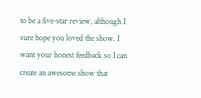to be a five-star review, although I sure hope you loved the show. I want your honest feedback so I can create an awesome show that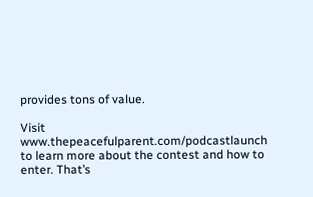provides tons of value.

Visit www.thepeacefulparent.com/podcastlaunch to learn more about the contest and how to enter. That’s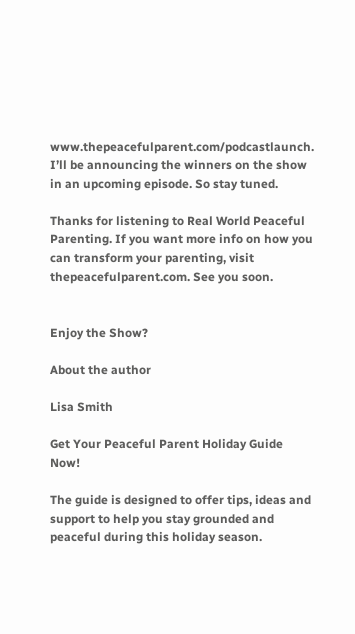www.thepeacefulparent.com/podcastlaunch. I’ll be announcing the winners on the show in an upcoming episode. So stay tuned.

Thanks for listening to Real World Peaceful Parenting. If you want more info on how you can transform your parenting, visit thepeacefulparent.com. See you soon.


Enjoy the Show?

About the author

Lisa Smith

Get Your Peaceful Parent Holiday Guide Now!

The guide is designed to offer tips, ideas and support to help you stay grounded and peaceful during this holiday season.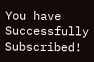You have Successfully Subscribed!